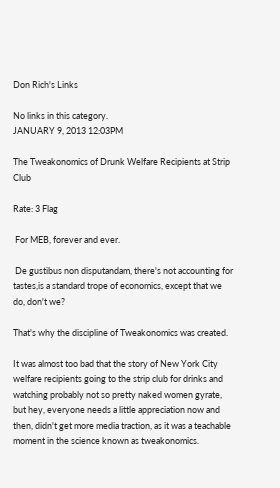Don Rich's Links

No links in this category.
JANUARY 9, 2013 12:03PM

The Tweakonomics of Drunk Welfare Recipients at Strip Club

Rate: 3 Flag

 For MEB, forever and ever.

 De gustibus non disputandam, there's not accounting for tastes,is a standard trope of economics, except that we do, don't we?

That's why the discipline of Tweakonomics was created.

It was almost too bad that the story of New York City welfare recipients going to the strip club for drinks and watching probably not so pretty naked women gyrate, but hey, everyone needs a little appreciation now and then, didn't get more media traction, as it was a teachable moment in the science known as tweakonomics.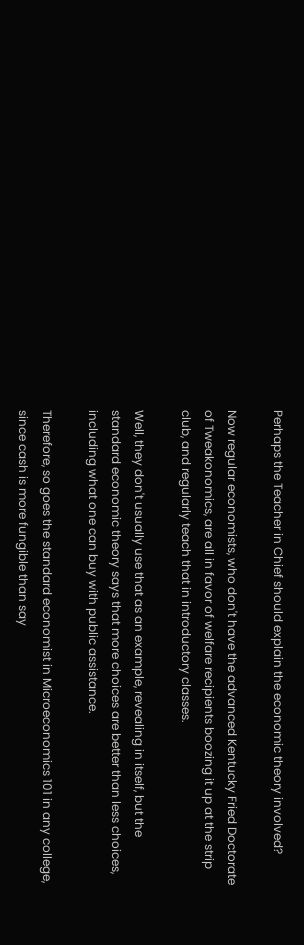Perhaps the Teacher in Chief should explain the economic theory involved?

Now regular economists, who don't have the advanced Kentucky Fried Doctorate of Tweakonomics, are all in favor of welfare recipients boozing it up at the strip club, and regularly teach that in introductory classes.

Well, they don't usually use that as an example, revealing in itself, but the standard economic theory says that more choices are better than less choices, including what one can buy with public assistance.

Therefore, so goes the standard economist in Microeconomics 101 in any college, since cash is more fungible than say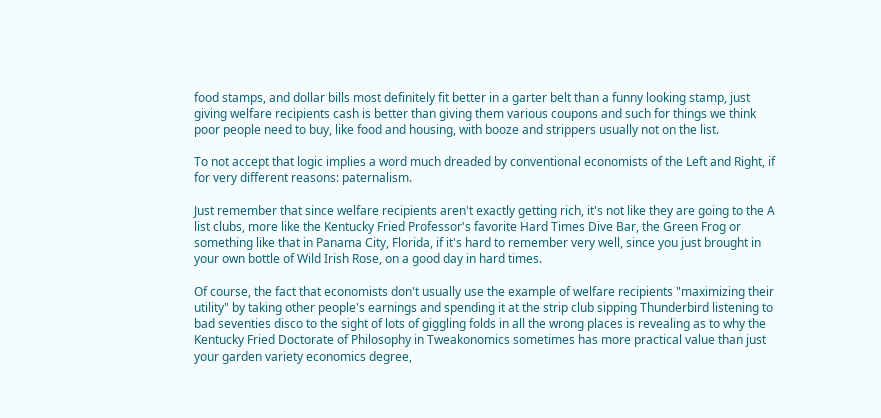food stamps, and dollar bills most definitely fit better in a garter belt than a funny looking stamp, just giving welfare recipients cash is better than giving them various coupons and such for things we think poor people need to buy, like food and housing, with booze and strippers usually not on the list.

To not accept that logic implies a word much dreaded by conventional economists of the Left and Right, if for very different reasons: paternalism.

Just remember that since welfare recipients aren't exactly getting rich, it's not like they are going to the A list clubs, more like the Kentucky Fried Professor's favorite Hard Times Dive Bar, the Green Frog or something like that in Panama City, Florida, if it's hard to remember very well, since you just brought in your own bottle of Wild Irish Rose, on a good day in hard times.

Of course, the fact that economists don't usually use the example of welfare recipients "maximizing their utility" by taking other people's earnings and spending it at the strip club sipping Thunderbird listening to bad seventies disco to the sight of lots of giggling folds in all the wrong places is revealing as to why the Kentucky Fried Doctorate of Philosophy in Tweakonomics sometimes has more practical value than just your garden variety economics degree,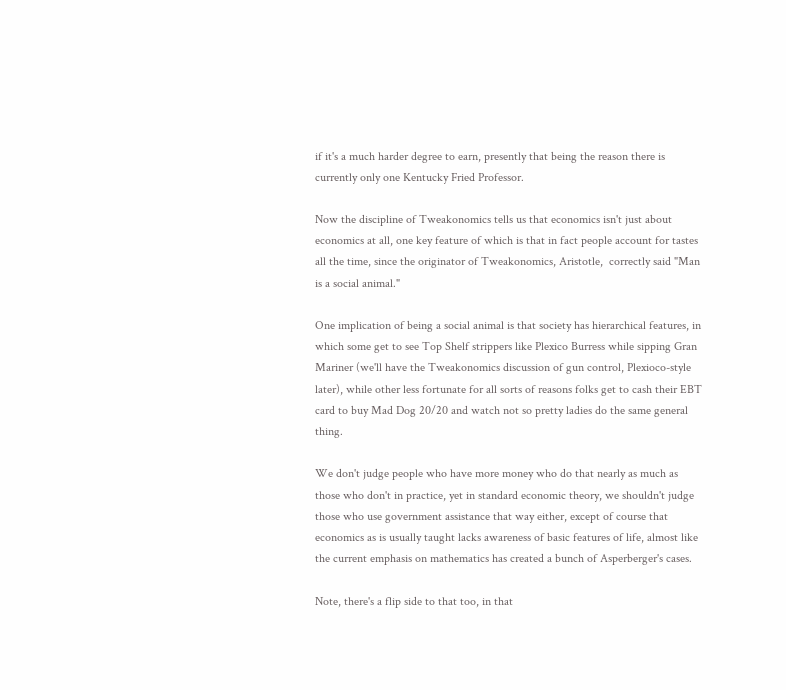if it's a much harder degree to earn, presently that being the reason there is currently only one Kentucky Fried Professor.

Now the discipline of Tweakonomics tells us that economics isn't just about economics at all, one key feature of which is that in fact people account for tastes all the time, since the originator of Tweakonomics, Aristotle,  correctly said "Man is a social animal."

One implication of being a social animal is that society has hierarchical features, in which some get to see Top Shelf strippers like Plexico Burress while sipping Gran Mariner (we'll have the Tweakonomics discussion of gun control, Plexioco-style later), while other less fortunate for all sorts of reasons folks get to cash their EBT card to buy Mad Dog 20/20 and watch not so pretty ladies do the same general thing.

We don't judge people who have more money who do that nearly as much as those who don't in practice, yet in standard economic theory, we shouldn't judge those who use government assistance that way either, except of course that economics as is usually taught lacks awareness of basic features of life, almost like the current emphasis on mathematics has created a bunch of Asperberger's cases.

Note, there's a flip side to that too, in that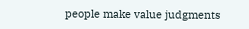people make value judgments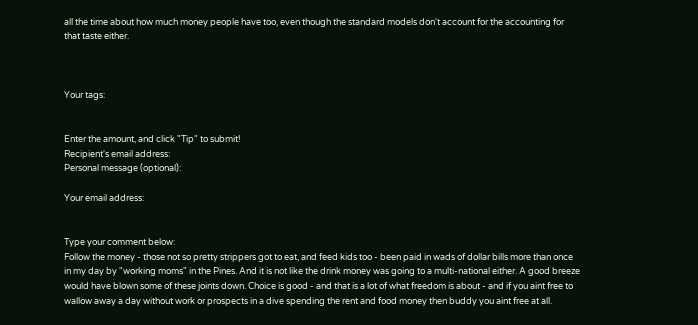all the time about how much money people have too, even though the standard models don't account for the accounting for that taste either.



Your tags:


Enter the amount, and click "Tip" to submit!
Recipient's email address:
Personal message (optional):

Your email address:


Type your comment below:
Follow the money - those not so pretty strippers got to eat, and feed kids too - been paid in wads of dollar bills more than once in my day by "working moms" in the Pines. And it is not like the drink money was going to a multi-national either. A good breeze would have blown some of these joints down. Choice is good - and that is a lot of what freedom is about - and if you aint free to wallow away a day without work or prospects in a dive spending the rent and food money then buddy you aint free at all.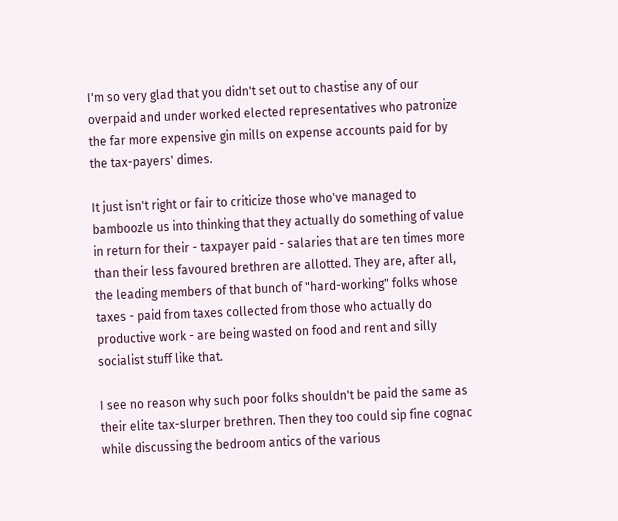I'm so very glad that you didn't set out to chastise any of our overpaid and under worked elected representatives who patronize the far more expensive gin mills on expense accounts paid for by the tax-payers' dimes.

It just isn't right or fair to criticize those who've managed to bamboozle us into thinking that they actually do something of value in return for their - taxpayer paid - salaries that are ten times more than their less favoured brethren are allotted. They are, after all, the leading members of that bunch of "hard-working" folks whose taxes - paid from taxes collected from those who actually do productive work - are being wasted on food and rent and silly socialist stuff like that.

I see no reason why such poor folks shouldn't be paid the same as their elite tax-slurper brethren. Then they too could sip fine cognac while discussing the bedroom antics of the various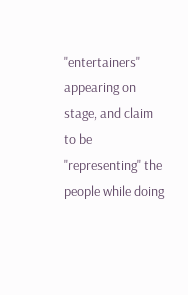"entertainers" appearing on stage, and claim to be "representing" the people while doing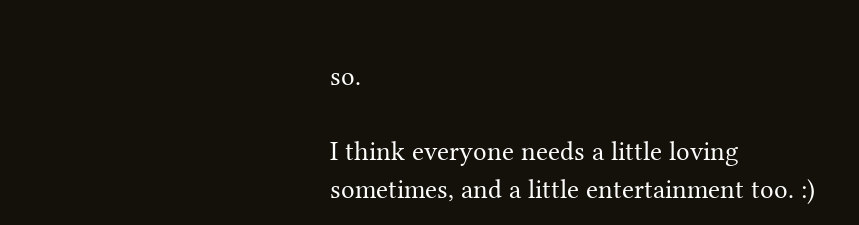so.

I think everyone needs a little loving sometimes, and a little entertainment too. :)